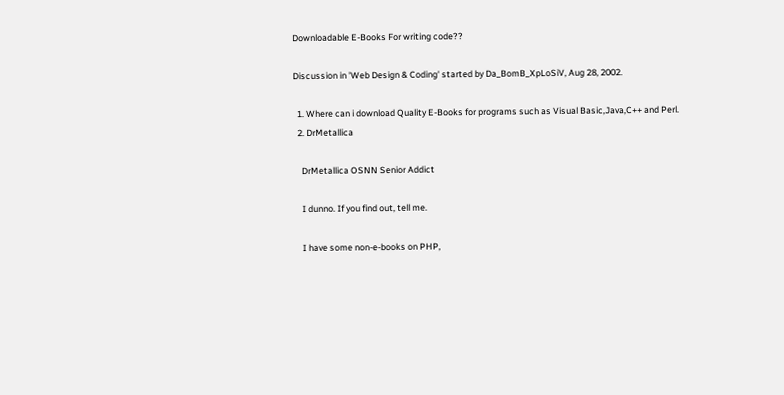Downloadable E-Books For writing code??

Discussion in 'Web Design & Coding' started by Da_BomB_XpLoSiV, Aug 28, 2002.

  1. Where can i download Quality E-Books for programs such as Visual Basic,Java,C++ and Perl.
  2. DrMetallica

    DrMetallica OSNN Senior Addict

    I dunno. If you find out, tell me.

    I have some non-e-books on PHP,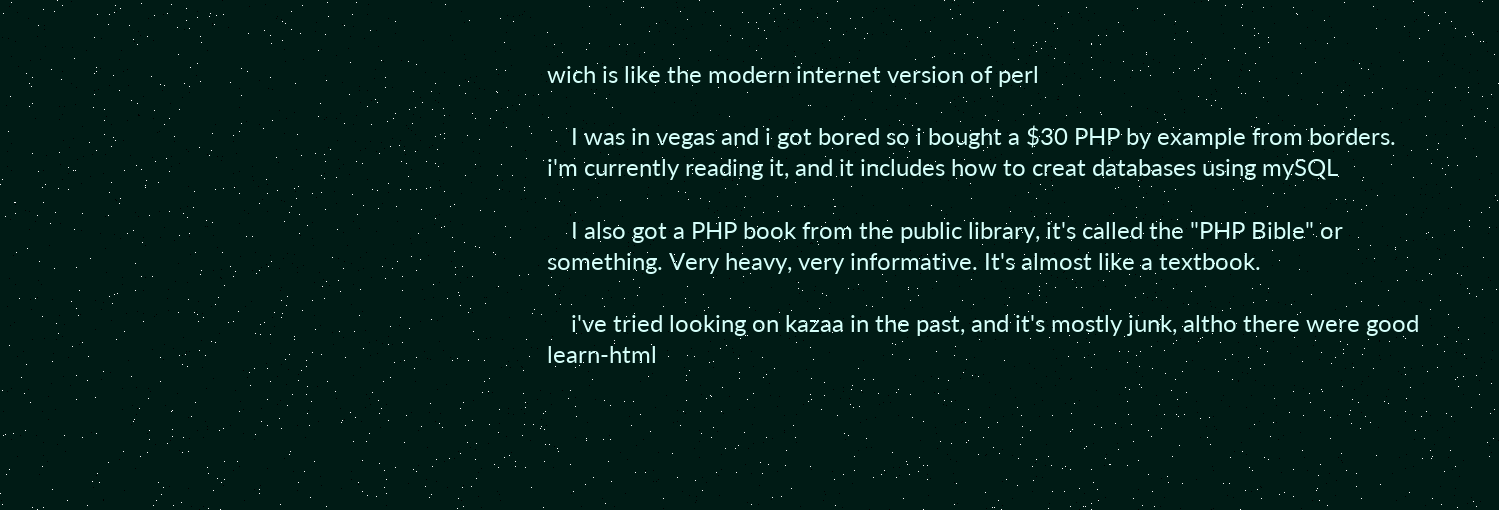wich is like the modern internet version of perl

    I was in vegas and i got bored so i bought a $30 PHP by example from borders. i'm currently reading it, and it includes how to creat databases using mySQL

    I also got a PHP book from the public library, it's called the "PHP Bible" or something. Very heavy, very informative. It's almost like a textbook.

    i've tried looking on kazaa in the past, and it's mostly junk, altho there were good learn-html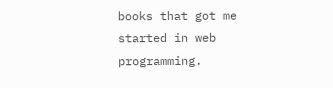books that got me started in web programming.